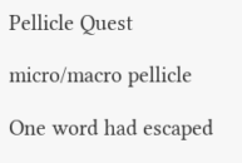Pellicle Quest

micro/macro pellicle

One word had escaped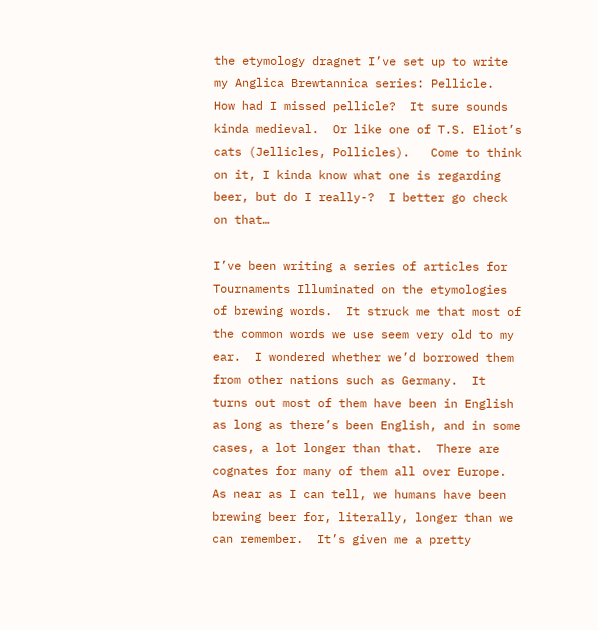the etymology dragnet I’ve set up to write my Anglica Brewtannica series: Pellicle.  How had I missed pellicle?  It sure sounds kinda medieval.  Or like one of T.S. Eliot’s cats (Jellicles, Pollicles).   Come to think on it, I kinda know what one is regarding beer, but do I really-?  I better go check on that…

I’ve been writing a series of articles for Tournaments Illuminated on the etymologies of brewing words.  It struck me that most of the common words we use seem very old to my ear.  I wondered whether we’d borrowed them from other nations such as Germany.  It turns out most of them have been in English as long as there’s been English, and in some cases, a lot longer than that.  There are cognates for many of them all over Europe.  As near as I can tell, we humans have been brewing beer for, literally, longer than we can remember.  It’s given me a pretty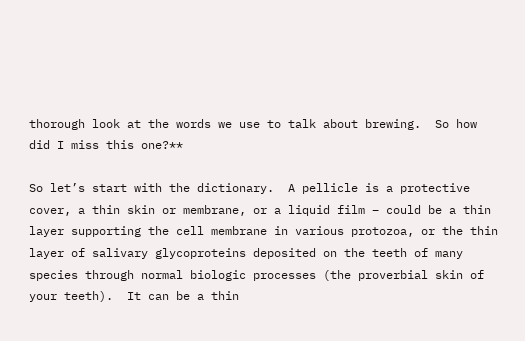thorough look at the words we use to talk about brewing.  So how did I miss this one?**

So let’s start with the dictionary.  A pellicle is a protective cover, a thin skin or membrane, or a liquid film – could be a thin layer supporting the cell membrane in various protozoa, or the thin layer of salivary glycoproteins deposited on the teeth of many species through normal biologic processes (the proverbial skin of your teeth).  It can be a thin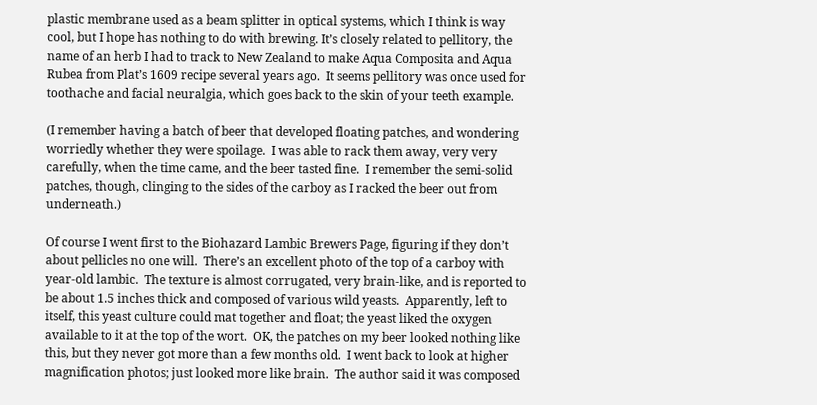plastic membrane used as a beam splitter in optical systems, which I think is way cool, but I hope has nothing to do with brewing. It’s closely related to pellitory, the name of an herb I had to track to New Zealand to make Aqua Composita and Aqua Rubea from Plat’s 1609 recipe several years ago.  It seems pellitory was once used for toothache and facial neuralgia, which goes back to the skin of your teeth example.

(I remember having a batch of beer that developed floating patches, and wondering worriedly whether they were spoilage.  I was able to rack them away, very very carefully, when the time came, and the beer tasted fine.  I remember the semi-solid patches, though, clinging to the sides of the carboy as I racked the beer out from underneath.)

Of course I went first to the Biohazard Lambic Brewers Page, figuring if they don’t about pellicles no one will.  There’s an excellent photo of the top of a carboy with year-old lambic.  The texture is almost corrugated, very brain-like, and is reported to be about 1.5 inches thick and composed of various wild yeasts.  Apparently, left to itself, this yeast culture could mat together and float; the yeast liked the oxygen available to it at the top of the wort.  OK, the patches on my beer looked nothing like this, but they never got more than a few months old.  I went back to look at higher magnification photos; just looked more like brain.  The author said it was composed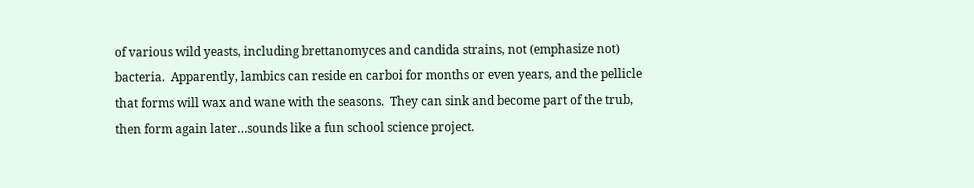of various wild yeasts, including brettanomyces and candida strains, not (emphasize not)  bacteria.  Apparently, lambics can reside en carboi for months or even years, and the pellicle that forms will wax and wane with the seasons.  They can sink and become part of the trub, then form again later…sounds like a fun school science project.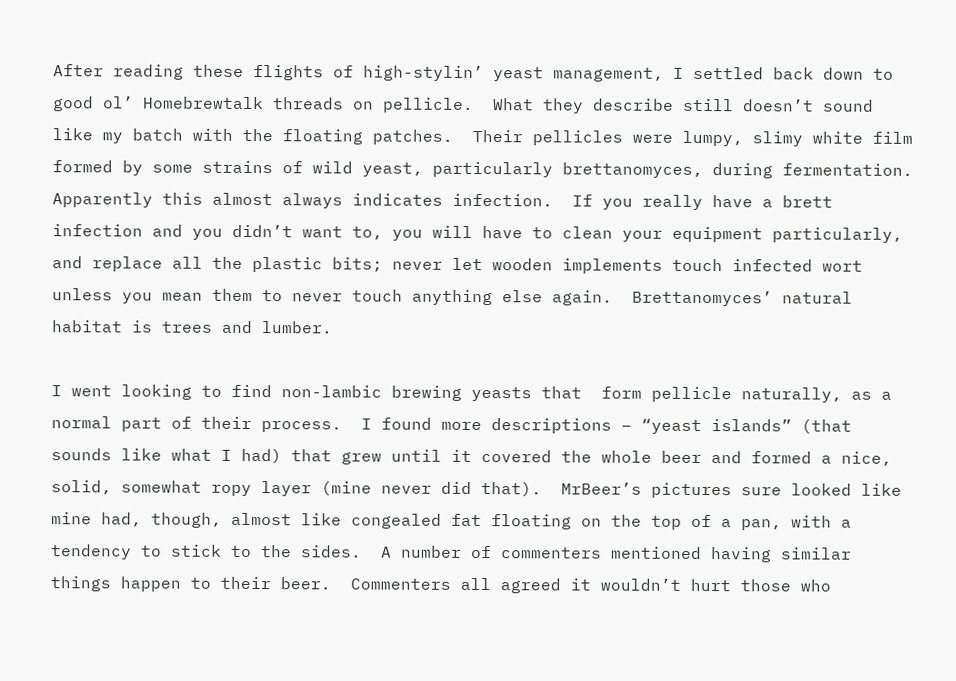After reading these flights of high-stylin’ yeast management, I settled back down to good ol’ Homebrewtalk threads on pellicle.  What they describe still doesn’t sound like my batch with the floating patches.  Their pellicles were lumpy, slimy white film formed by some strains of wild yeast, particularly brettanomyces, during fermentation.  Apparently this almost always indicates infection.  If you really have a brett infection and you didn’t want to, you will have to clean your equipment particularly, and replace all the plastic bits; never let wooden implements touch infected wort unless you mean them to never touch anything else again.  Brettanomyces’ natural habitat is trees and lumber.

I went looking to find non-lambic brewing yeasts that  form pellicle naturally, as a normal part of their process.  I found more descriptions – “yeast islands” (that sounds like what I had) that grew until it covered the whole beer and formed a nice, solid, somewhat ropy layer (mine never did that).  MrBeer’s pictures sure looked like mine had, though, almost like congealed fat floating on the top of a pan, with a tendency to stick to the sides.  A number of commenters mentioned having similar things happen to their beer.  Commenters all agreed it wouldn’t hurt those who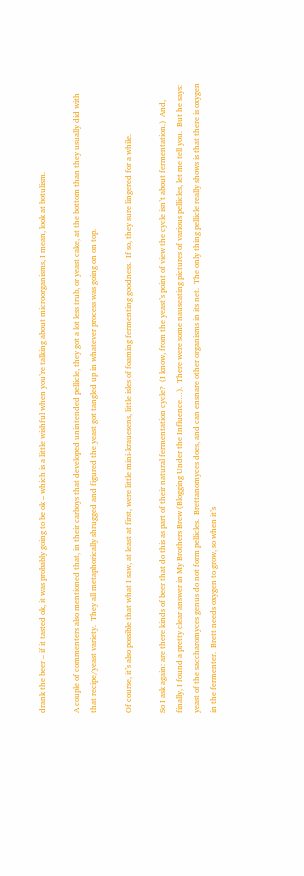drank the beer – if it tasted ok, it was probably going to be ok – which is a little wishful when you’re talking about microorganisms, I mean, look at botulism.

A couple of commenters also mentioned that, in their carboys that developed unintended pellicle, they got a lot less trub, or yeast cake, at the bottom than they usually did with that recipe/yeast variety.  They all metaphorically shrugged and figured the yeast got tangled up in whatever process was going on on top.

Of course, it’s also possible that what I saw, at least at first, were little mini-krauesens, little isles of foaming fermenting goodness.  If so, they sure lingered for a while.

So I ask again: are there kinds of beer that do this as part of their natural fermentation cycle?  (I know, from the yeast’s point of view the cycle isn’t about fermentation.)  And, finally, I found a pretty clear answer in My Brothers Brew (Blogging Under the Influence…).  There were some nauseating pictures of various pellicles, let me tell you.  But he says: yeast of the saccharomyces genus do not form pellicles.  Brettanomyces does, and can ensnare other organisms in its net.  The only thing pellicle really shows is that there is oxygen in the fermenter.  Brett needs oxygen to grow, so when it’s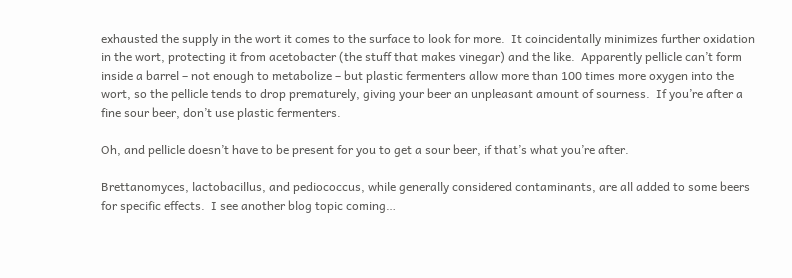exhausted the supply in the wort it comes to the surface to look for more.  It coincidentally minimizes further oxidation in the wort, protecting it from acetobacter (the stuff that makes vinegar) and the like.  Apparently pellicle can’t form inside a barrel – not enough to metabolize – but plastic fermenters allow more than 100 times more oxygen into the wort, so the pellicle tends to drop prematurely, giving your beer an unpleasant amount of sourness.  If you’re after a fine sour beer, don’t use plastic fermenters.

Oh, and pellicle doesn’t have to be present for you to get a sour beer, if that’s what you’re after.

Brettanomyces, lactobacillus, and pediococcus, while generally considered contaminants, are all added to some beers for specific effects.  I see another blog topic coming…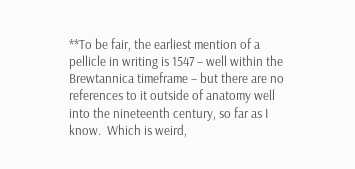**To be fair, the earliest mention of a pellicle in writing is 1547 – well within the Brewtannica timeframe – but there are no references to it outside of anatomy well into the nineteenth century, so far as I know.  Which is weird,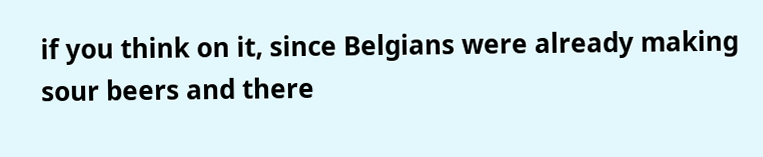if you think on it, since Belgians were already making sour beers and there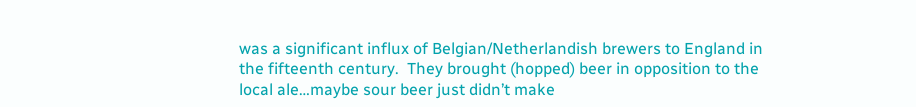was a significant influx of Belgian/Netherlandish brewers to England in the fifteenth century.  They brought (hopped) beer in opposition to the local ale…maybe sour beer just didn’t make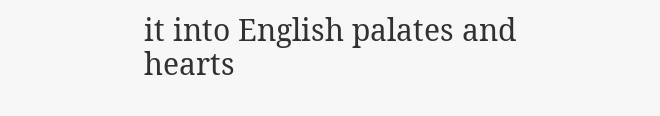it into English palates and hearts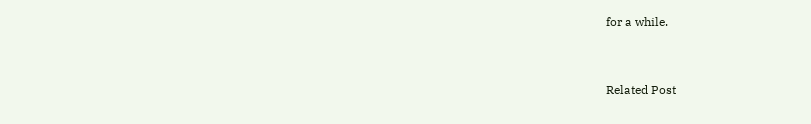for a while.


Related Post